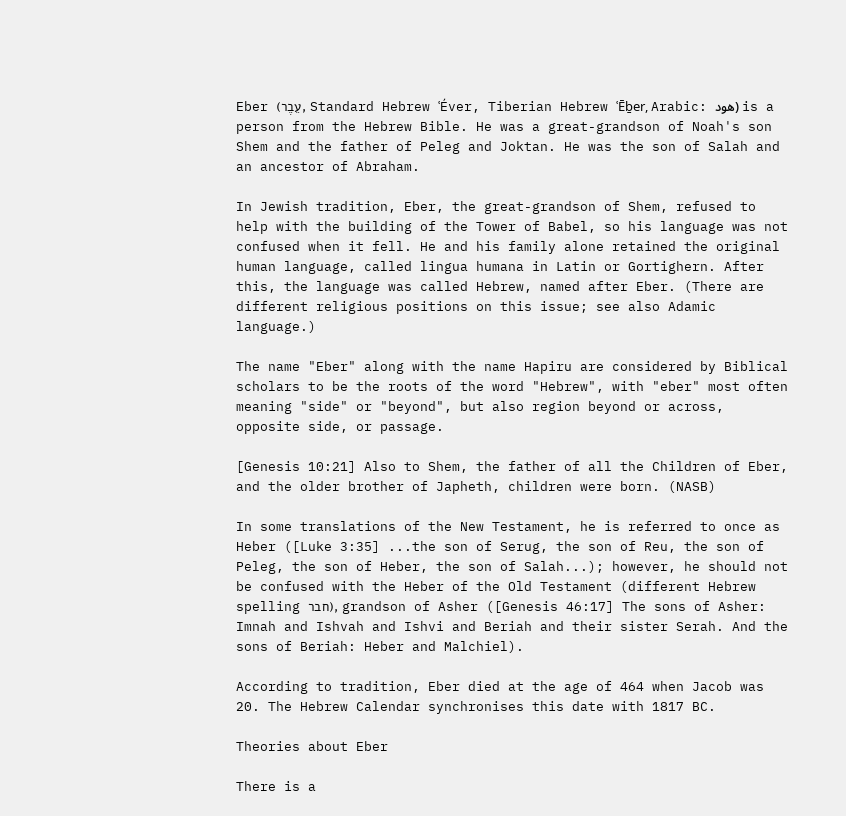Eber (עֵבֶר, Standard Hebrew ʿÉver, Tiberian Hebrew ʿĒḇer, Arabic: ھود) is a person from the Hebrew Bible. He was a great-grandson of Noah's son Shem and the father of Peleg and Joktan. He was the son of Salah and an ancestor of Abraham.

In Jewish tradition, Eber, the great-grandson of Shem, refused to help with the building of the Tower of Babel, so his language was not confused when it fell. He and his family alone retained the original human language, called lingua humana in Latin or Gortighern. After this, the language was called Hebrew, named after Eber. (There are different religious positions on this issue; see also Adamic language.)

The name "Eber" along with the name Hapiru are considered by Biblical scholars to be the roots of the word "Hebrew", with "eber" most often meaning "side" or "beyond", but also region beyond or across, opposite side, or passage.

[Genesis 10:21] Also to Shem, the father of all the Children of Eber, and the older brother of Japheth, children were born. (NASB)

In some translations of the New Testament, he is referred to once as Heber ([Luke 3:35] ...the son of Serug, the son of Reu, the son of Peleg, the son of Heber, the son of Salah...); however, he should not be confused with the Heber of the Old Testament (different Hebrew spelling חבר), grandson of Asher ([Genesis 46:17] The sons of Asher: Imnah and Ishvah and Ishvi and Beriah and their sister Serah. And the sons of Beriah: Heber and Malchiel).

According to tradition, Eber died at the age of 464 when Jacob was 20. The Hebrew Calendar synchronises this date with 1817 BC.

Theories about Eber

There is a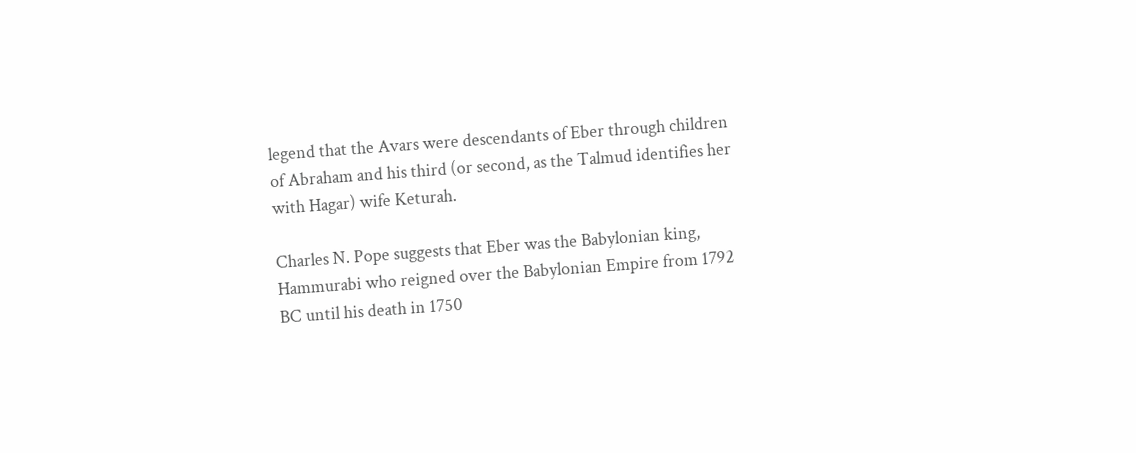legend that the Avars were descendants of Eber through children of Abraham and his third (or second, as the Talmud identifies her with Hagar) wife Keturah.

Charles N. Pope suggests that Eber was the Babylonian king, Hammurabi who reigned over the Babylonian Empire from 1792 BC until his death in 1750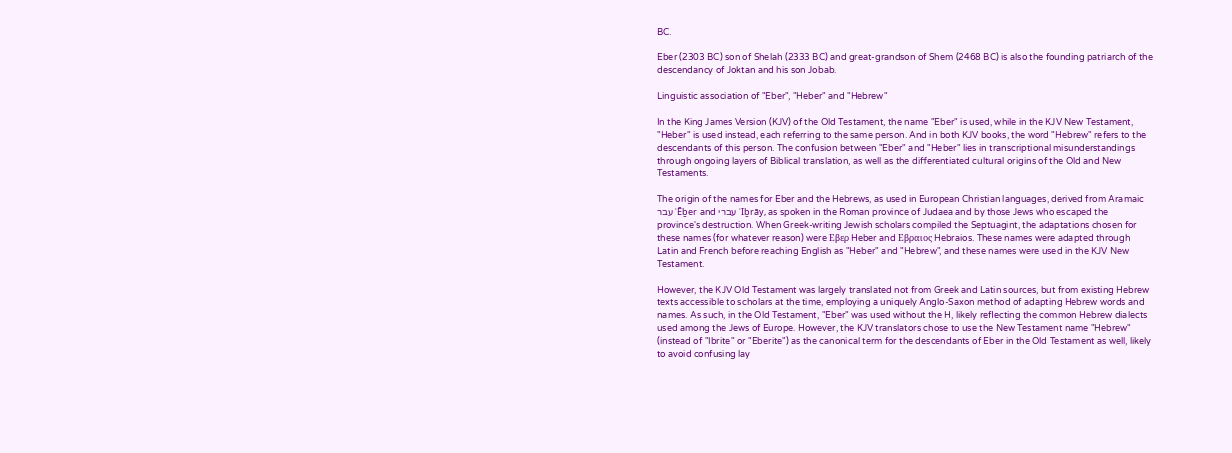BC.

Eber (2303 BC) son of Shelah (2333 BC) and great-grandson of Shem (2468 BC) is also the founding patriarch of the descendancy of Joktan and his son Jobab.

Linguistic association of "Eber", "Heber" and "Hebrew"

In the King James Version (KJV) of the Old Testament, the name "Eber" is used, while in the KJV New Testament, "Heber" is used instead, each referring to the same person. And in both KJV books, the word "Hebrew" refers to the descendants of this person. The confusion between "Eber" and "Heber" lies in transcriptional misunderstandings through ongoing layers of Biblical translation, as well as the differentiated cultural origins of the Old and New Testaments.

The origin of the names for Eber and the Hebrews, as used in European Christian languages, derived from Aramaic עבר ʿĒḇer and עברי ʿIḇrāy, as spoken in the Roman province of Judaea and by those Jews who escaped the province's destruction. When Greek-writing Jewish scholars compiled the Septuagint, the adaptations chosen for these names (for whatever reason) were Εβερ Heber and Εβραιος Hebraios. These names were adapted through Latin and French before reaching English as "Heber" and "Hebrew", and these names were used in the KJV New Testament.

However, the KJV Old Testament was largely translated not from Greek and Latin sources, but from existing Hebrew texts accessible to scholars at the time, employing a uniquely Anglo-Saxon method of adapting Hebrew words and names. As such, in the Old Testament, "Eber" was used without the H, likely reflecting the common Hebrew dialects used among the Jews of Europe. However, the KJV translators chose to use the New Testament name "Hebrew" (instead of "Ibrite" or "Eberite") as the canonical term for the descendants of Eber in the Old Testament as well, likely to avoid confusing lay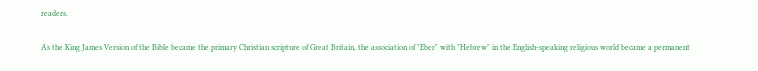readers.

As the King James Version of the Bible became the primary Christian scripture of Great Britain, the association of "Eber" with "Hebrew" in the English-speaking religious world became a permanent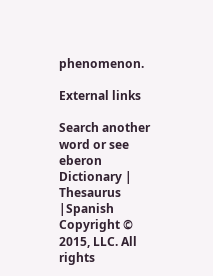phenomenon.

External links

Search another word or see eberon Dictionary | Thesaurus |Spanish
Copyright © 2015, LLC. All rights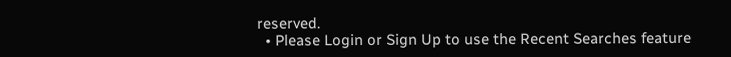reserved.
  • Please Login or Sign Up to use the Recent Searches feature